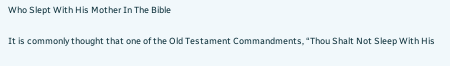Who Slept With His Mother In The Bible

It is commonly thought that one of the Old Testament Commandments, “Thou Shalt Not Sleep With His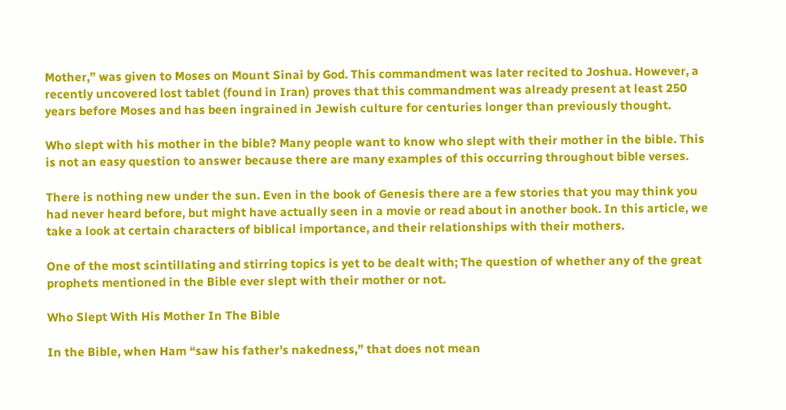Mother,” was given to Moses on Mount Sinai by God. This commandment was later recited to Joshua. However, a recently uncovered lost tablet (found in Iran) proves that this commandment was already present at least 250 years before Moses and has been ingrained in Jewish culture for centuries longer than previously thought.

Who slept with his mother in the bible? Many people want to know who slept with their mother in the bible. This is not an easy question to answer because there are many examples of this occurring throughout bible verses.

There is nothing new under the sun. Even in the book of Genesis there are a few stories that you may think you had never heard before, but might have actually seen in a movie or read about in another book. In this article, we take a look at certain characters of biblical importance, and their relationships with their mothers.

One of the most scintillating and stirring topics is yet to be dealt with; The question of whether any of the great prophets mentioned in the Bible ever slept with their mother or not.

Who Slept With His Mother In The Bible

In the Bible, when Ham “saw his father’s nakedness,” that does not mean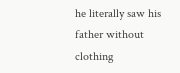he literally saw his father without clothing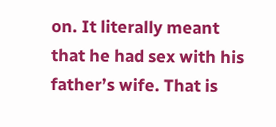on. It literally meant that he had sex with his father’s wife. That is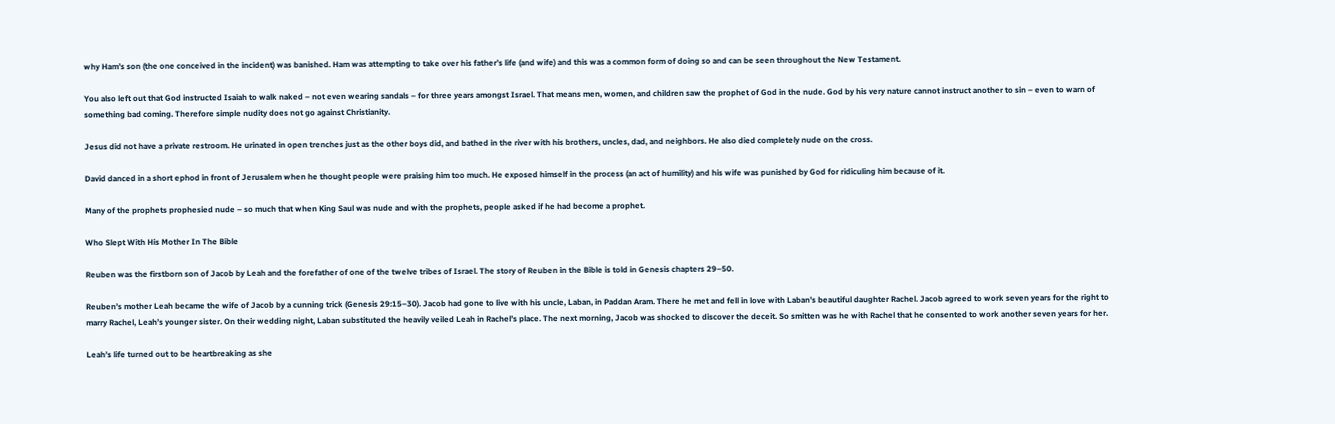why Ham’s son (the one conceived in the incident) was banished. Ham was attempting to take over his father’s life (and wife) and this was a common form of doing so and can be seen throughout the New Testament.

You also left out that God instructed Isaiah to walk naked – not even wearing sandals – for three years amongst Israel. That means men, women, and children saw the prophet of God in the nude. God by his very nature cannot instruct another to sin – even to warn of something bad coming. Therefore simple nudity does not go against Christianity.

Jesus did not have a private restroom. He urinated in open trenches just as the other boys did, and bathed in the river with his brothers, uncles, dad, and neighbors. He also died completely nude on the cross.

David danced in a short ephod in front of Jerusalem when he thought people were praising him too much. He exposed himself in the process (an act of humility) and his wife was punished by God for ridiculing him because of it.

Many of the prophets prophesied nude – so much that when King Saul was nude and with the prophets, people asked if he had become a prophet.

Who Slept With His Mother In The Bible

Reuben was the firstborn son of Jacob by Leah and the forefather of one of the twelve tribes of Israel. The story of Reuben in the Bible is told in Genesis chapters 29–50.

Reuben’s mother Leah became the wife of Jacob by a cunning trick (Genesis 29:15–30). Jacob had gone to live with his uncle, Laban, in Paddan Aram. There he met and fell in love with Laban’s beautiful daughter Rachel. Jacob agreed to work seven years for the right to marry Rachel, Leah’s younger sister. On their wedding night, Laban substituted the heavily veiled Leah in Rachel’s place. The next morning, Jacob was shocked to discover the deceit. So smitten was he with Rachel that he consented to work another seven years for her.

Leah’s life turned out to be heartbreaking as she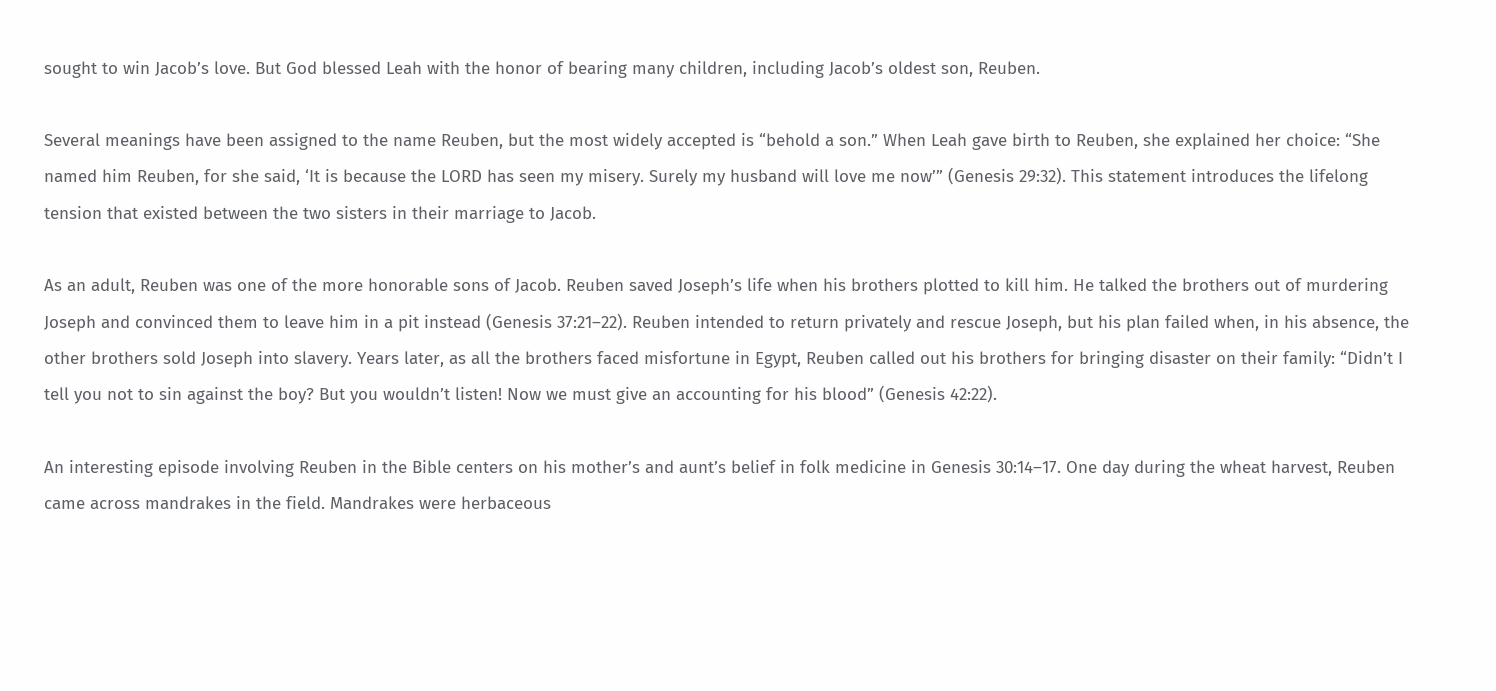sought to win Jacob’s love. But God blessed Leah with the honor of bearing many children, including Jacob’s oldest son, Reuben.

Several meanings have been assigned to the name Reuben, but the most widely accepted is “behold a son.” When Leah gave birth to Reuben, she explained her choice: “She named him Reuben, for she said, ‘It is because the LORD has seen my misery. Surely my husband will love me now’” (Genesis 29:32). This statement introduces the lifelong tension that existed between the two sisters in their marriage to Jacob.

As an adult, Reuben was one of the more honorable sons of Jacob. Reuben saved Joseph’s life when his brothers plotted to kill him. He talked the brothers out of murdering Joseph and convinced them to leave him in a pit instead (Genesis 37:21–22). Reuben intended to return privately and rescue Joseph, but his plan failed when, in his absence, the other brothers sold Joseph into slavery. Years later, as all the brothers faced misfortune in Egypt, Reuben called out his brothers for bringing disaster on their family: “Didn’t I tell you not to sin against the boy? But you wouldn’t listen! Now we must give an accounting for his blood” (Genesis 42:22).

An interesting episode involving Reuben in the Bible centers on his mother’s and aunt’s belief in folk medicine in Genesis 30:14–17. One day during the wheat harvest, Reuben came across mandrakes in the field. Mandrakes were herbaceous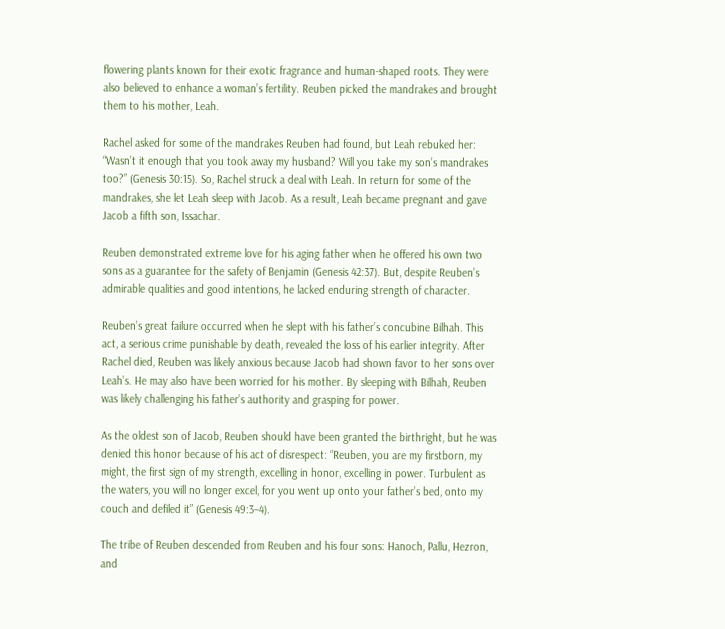flowering plants known for their exotic fragrance and human-shaped roots. They were also believed to enhance a woman’s fertility. Reuben picked the mandrakes and brought them to his mother, Leah.

Rachel asked for some of the mandrakes Reuben had found, but Leah rebuked her: “Wasn’t it enough that you took away my husband? Will you take my son’s mandrakes too?” (Genesis 30:15). So, Rachel struck a deal with Leah. In return for some of the mandrakes, she let Leah sleep with Jacob. As a result, Leah became pregnant and gave Jacob a fifth son, Issachar.

Reuben demonstrated extreme love for his aging father when he offered his own two sons as a guarantee for the safety of Benjamin (Genesis 42:37). But, despite Reuben’s admirable qualities and good intentions, he lacked enduring strength of character.

Reuben’s great failure occurred when he slept with his father’s concubine Bilhah. This act, a serious crime punishable by death, revealed the loss of his earlier integrity. After Rachel died, Reuben was likely anxious because Jacob had shown favor to her sons over Leah’s. He may also have been worried for his mother. By sleeping with Bilhah, Reuben was likely challenging his father’s authority and grasping for power.

As the oldest son of Jacob, Reuben should have been granted the birthright, but he was denied this honor because of his act of disrespect: “Reuben, you are my firstborn, my might, the first sign of my strength, excelling in honor, excelling in power. Turbulent as the waters, you will no longer excel, for you went up onto your father’s bed, onto my couch and defiled it” (Genesis 49:3–4).

The tribe of Reuben descended from Reuben and his four sons: Hanoch, Pallu, Hezron, and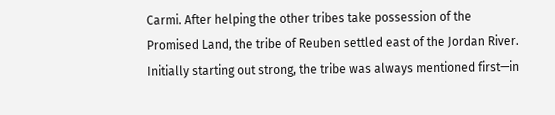Carmi. After helping the other tribes take possession of the Promised Land, the tribe of Reuben settled east of the Jordan River. Initially starting out strong, the tribe was always mentioned first—in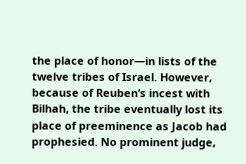the place of honor—in lists of the twelve tribes of Israel. However, because of Reuben’s incest with Bilhah, the tribe eventually lost its place of preeminence as Jacob had prophesied. No prominent judge,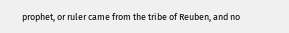prophet, or ruler came from the tribe of Reuben, and no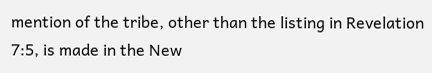mention of the tribe, other than the listing in Revelation 7:5, is made in the New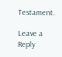Testament.

Leave a Reply